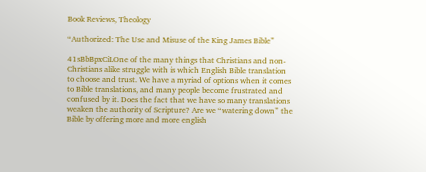Book Reviews, Theology

“Authorized: The Use and Misuse of the King James Bible”

41sBbBpxCiLOne of the many things that Christians and non-Christians alike struggle with is which English Bible translation to choose and trust. We have a myriad of options when it comes to Bible translations, and many people become frustrated and confused by it. Does the fact that we have so many translations weaken the authority of Scripture? Are we “watering down” the Bible by offering more and more english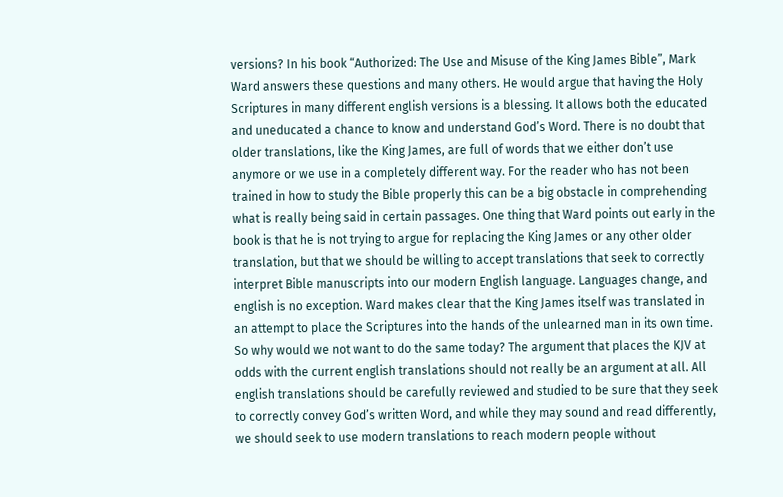versions? In his book “Authorized: The Use and Misuse of the King James Bible”, Mark Ward answers these questions and many others. He would argue that having the Holy Scriptures in many different english versions is a blessing. It allows both the educated and uneducated a chance to know and understand God’s Word. There is no doubt that older translations, like the King James, are full of words that we either don’t use anymore or we use in a completely different way. For the reader who has not been trained in how to study the Bible properly this can be a big obstacle in comprehending what is really being said in certain passages. One thing that Ward points out early in the book is that he is not trying to argue for replacing the King James or any other older translation, but that we should be willing to accept translations that seek to correctly interpret Bible manuscripts into our modern English language. Languages change, and english is no exception. Ward makes clear that the King James itself was translated in an attempt to place the Scriptures into the hands of the unlearned man in its own time. So why would we not want to do the same today? The argument that places the KJV at odds with the current english translations should not really be an argument at all. All english translations should be carefully reviewed and studied to be sure that they seek to correctly convey God’s written Word, and while they may sound and read differently, we should seek to use modern translations to reach modern people without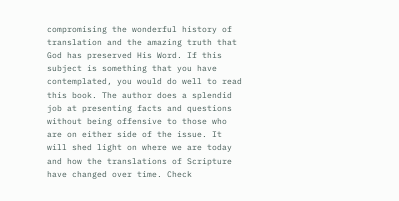compromising the wonderful history of translation and the amazing truth that God has preserved His Word. If this subject is something that you have contemplated, you would do well to read this book. The author does a splendid job at presenting facts and questions without being offensive to those who are on either side of the issue. It will shed light on where we are today and how the translations of Scripture have changed over time. Check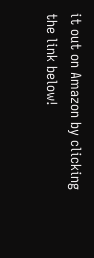it out on Amazon by clicking the link below!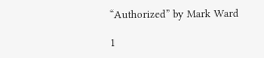“Authorized” by Mark Ward

1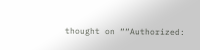thought on ““Authorized: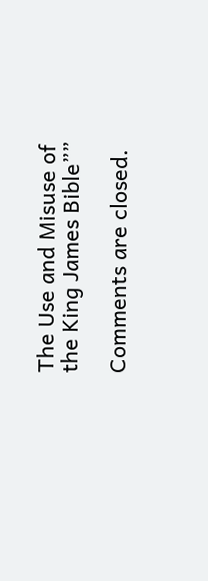The Use and Misuse of the King James Bible””

Comments are closed.